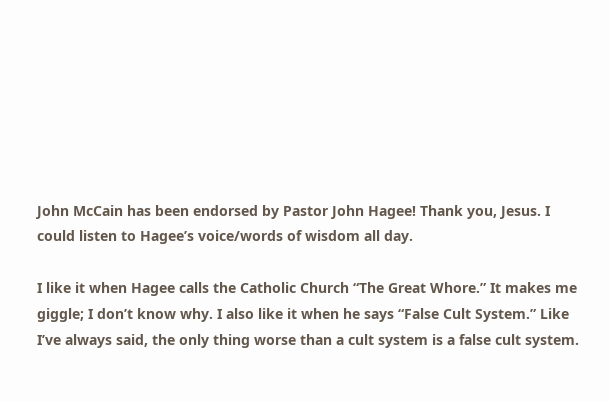John McCain has been endorsed by Pastor John Hagee! Thank you, Jesus. I could listen to Hagee’s voice/words of wisdom all day.

I like it when Hagee calls the Catholic Church “The Great Whore.” It makes me giggle; I don’t know why. I also like it when he says “False Cult System.” Like I’ve always said, the only thing worse than a cult system is a false cult system.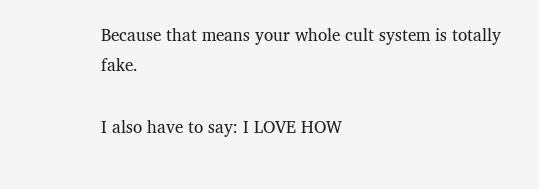Because that means your whole cult system is totally fake.

I also have to say: I LOVE HOW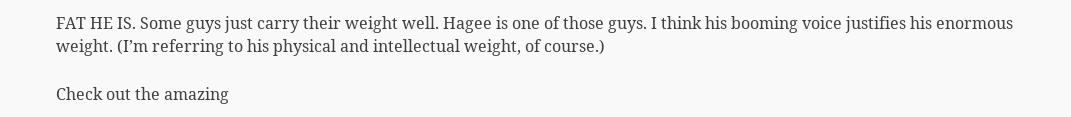FAT HE IS. Some guys just carry their weight well. Hagee is one of those guys. I think his booming voice justifies his enormous weight. (I’m referring to his physical and intellectual weight, of course.)

Check out the amazing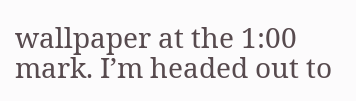wallpaper at the 1:00 mark. I’m headed out to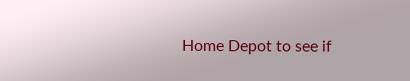Home Depot to see if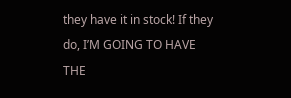they have it in stock! If they do, I’M GOING TO HAVE THE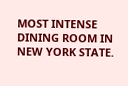MOST INTENSE DINING ROOM IN NEW YORK STATE.